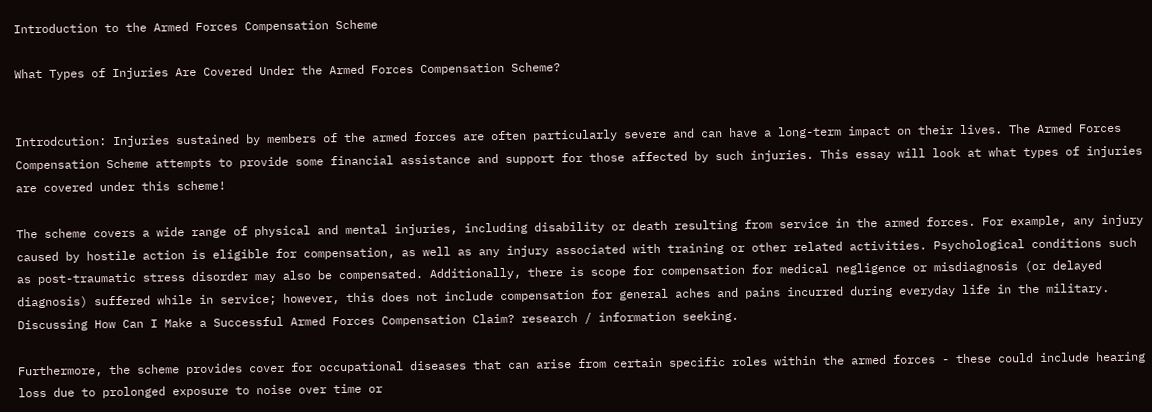Introduction to the Armed Forces Compensation Scheme

What Types of Injuries Are Covered Under the Armed Forces Compensation Scheme?


Introdcution: Injuries sustained by members of the armed forces are often particularly severe and can have a long-term impact on their lives. The Armed Forces Compensation Scheme attempts to provide some financial assistance and support for those affected by such injuries. This essay will look at what types of injuries are covered under this scheme!

The scheme covers a wide range of physical and mental injuries, including disability or death resulting from service in the armed forces. For example, any injury caused by hostile action is eligible for compensation, as well as any injury associated with training or other related activities. Psychological conditions such as post-traumatic stress disorder may also be compensated. Additionally, there is scope for compensation for medical negligence or misdiagnosis (or delayed diagnosis) suffered while in service; however, this does not include compensation for general aches and pains incurred during everyday life in the military. Discussing How Can I Make a Successful Armed Forces Compensation Claim? research / information seeking.

Furthermore, the scheme provides cover for occupational diseases that can arise from certain specific roles within the armed forces - these could include hearing loss due to prolonged exposure to noise over time or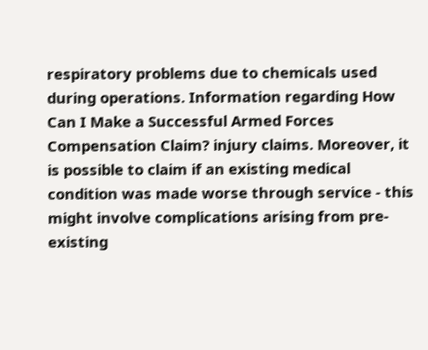respiratory problems due to chemicals used during operations. Information regarding How Can I Make a Successful Armed Forces Compensation Claim? injury claims. Moreover, it is possible to claim if an existing medical condition was made worse through service - this might involve complications arising from pre-existing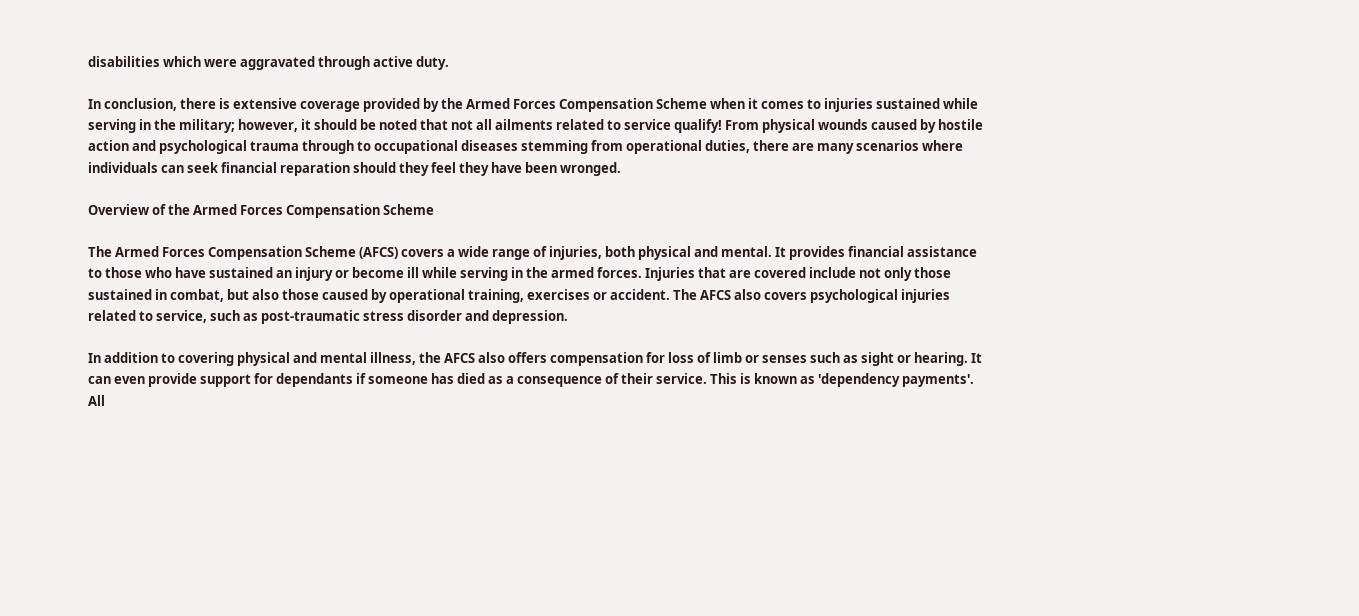disabilities which were aggravated through active duty.

In conclusion, there is extensive coverage provided by the Armed Forces Compensation Scheme when it comes to injuries sustained while serving in the military; however, it should be noted that not all ailments related to service qualify! From physical wounds caused by hostile action and psychological trauma through to occupational diseases stemming from operational duties, there are many scenarios where individuals can seek financial reparation should they feel they have been wronged.

Overview of the Armed Forces Compensation Scheme

The Armed Forces Compensation Scheme (AFCS) covers a wide range of injuries, both physical and mental. It provides financial assistance to those who have sustained an injury or become ill while serving in the armed forces. Injuries that are covered include not only those sustained in combat, but also those caused by operational training, exercises or accident. The AFCS also covers psychological injuries related to service, such as post-traumatic stress disorder and depression.

In addition to covering physical and mental illness, the AFCS also offers compensation for loss of limb or senses such as sight or hearing. It can even provide support for dependants if someone has died as a consequence of their service. This is known as 'dependency payments'. All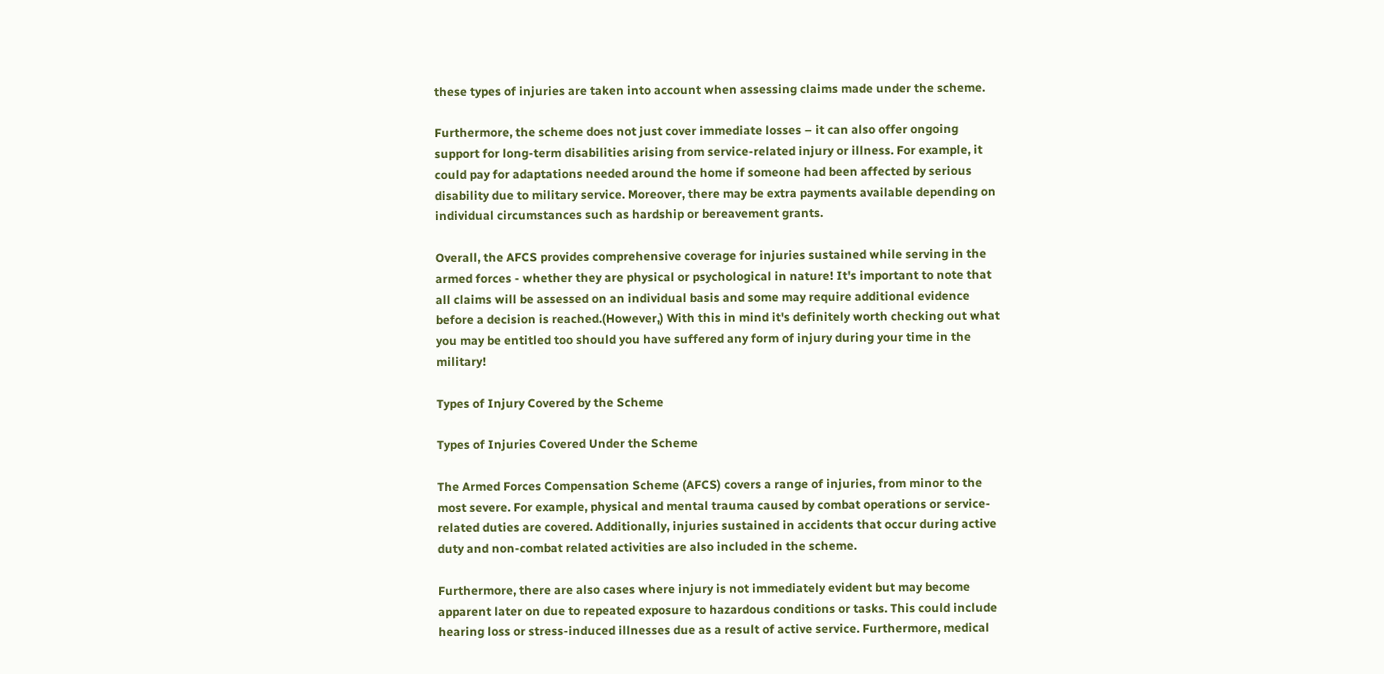these types of injuries are taken into account when assessing claims made under the scheme.

Furthermore, the scheme does not just cover immediate losses – it can also offer ongoing support for long-term disabilities arising from service-related injury or illness. For example, it could pay for adaptations needed around the home if someone had been affected by serious disability due to military service. Moreover, there may be extra payments available depending on individual circumstances such as hardship or bereavement grants.

Overall, the AFCS provides comprehensive coverage for injuries sustained while serving in the armed forces - whether they are physical or psychological in nature! It's important to note that all claims will be assessed on an individual basis and some may require additional evidence before a decision is reached.(However,) With this in mind it's definitely worth checking out what you may be entitled too should you have suffered any form of injury during your time in the military!

Types of Injury Covered by the Scheme

Types of Injuries Covered Under the Scheme

The Armed Forces Compensation Scheme (AFCS) covers a range of injuries, from minor to the most severe. For example, physical and mental trauma caused by combat operations or service-related duties are covered. Additionally, injuries sustained in accidents that occur during active duty and non-combat related activities are also included in the scheme.

Furthermore, there are also cases where injury is not immediately evident but may become apparent later on due to repeated exposure to hazardous conditions or tasks. This could include hearing loss or stress-induced illnesses due as a result of active service. Furthermore, medical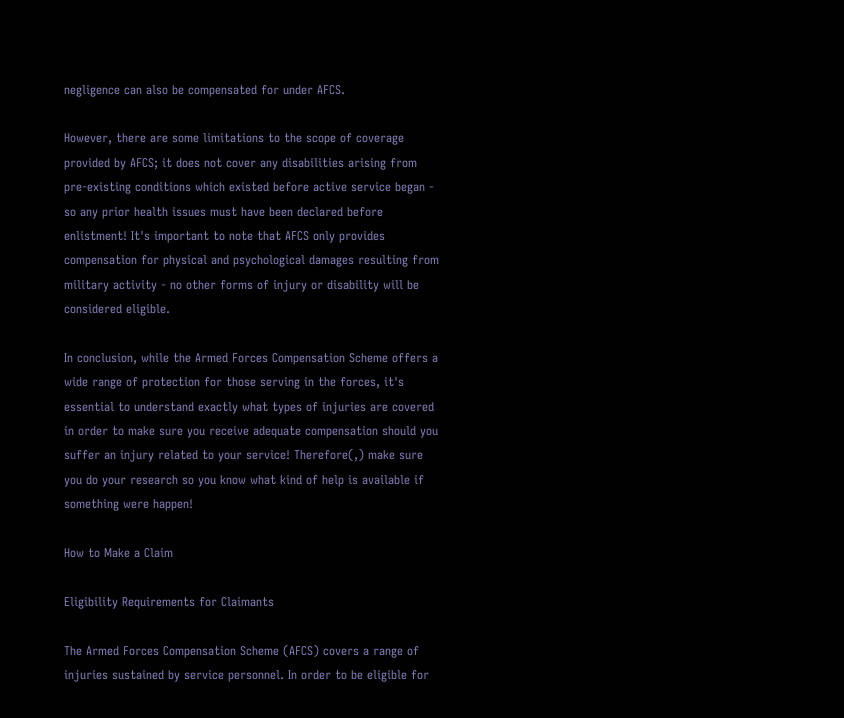negligence can also be compensated for under AFCS.

However, there are some limitations to the scope of coverage provided by AFCS; it does not cover any disabilities arising from pre-existing conditions which existed before active service began - so any prior health issues must have been declared before enlistment! It's important to note that AFCS only provides compensation for physical and psychological damages resulting from military activity - no other forms of injury or disability will be considered eligible.

In conclusion, while the Armed Forces Compensation Scheme offers a wide range of protection for those serving in the forces, it's essential to understand exactly what types of injuries are covered in order to make sure you receive adequate compensation should you suffer an injury related to your service! Therefore(,) make sure you do your research so you know what kind of help is available if something were happen!

How to Make a Claim

Eligibility Requirements for Claimants

The Armed Forces Compensation Scheme (AFCS) covers a range of injuries sustained by service personnel. In order to be eligible for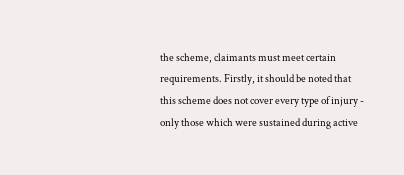the scheme, claimants must meet certain requirements. Firstly, it should be noted that this scheme does not cover every type of injury - only those which were sustained during active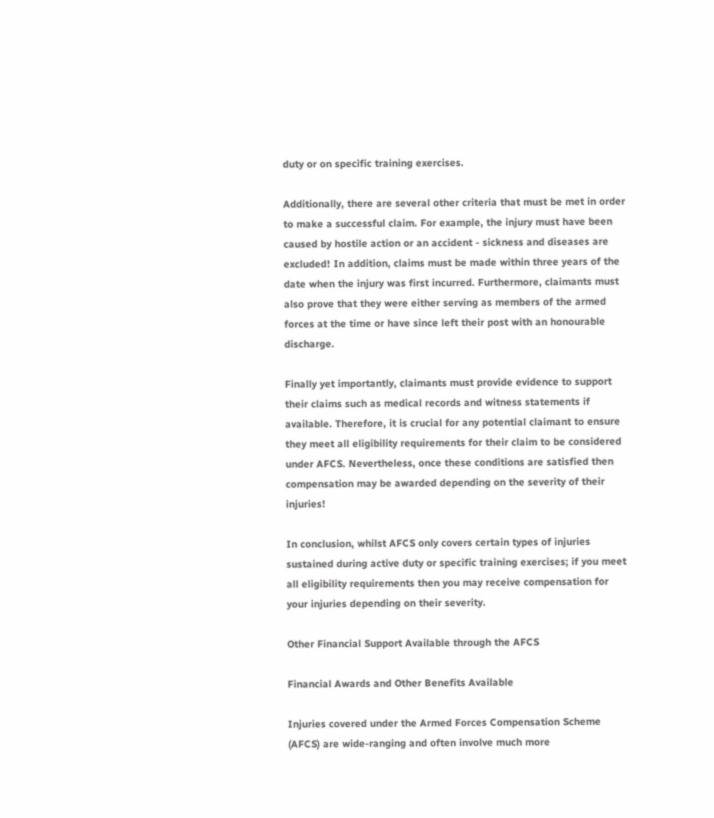duty or on specific training exercises.

Additionally, there are several other criteria that must be met in order to make a successful claim. For example, the injury must have been caused by hostile action or an accident - sickness and diseases are excluded! In addition, claims must be made within three years of the date when the injury was first incurred. Furthermore, claimants must also prove that they were either serving as members of the armed forces at the time or have since left their post with an honourable discharge.

Finally yet importantly, claimants must provide evidence to support their claims such as medical records and witness statements if available. Therefore, it is crucial for any potential claimant to ensure they meet all eligibility requirements for their claim to be considered under AFCS. Nevertheless, once these conditions are satisfied then compensation may be awarded depending on the severity of their injuries!

In conclusion, whilst AFCS only covers certain types of injuries sustained during active duty or specific training exercises; if you meet all eligibility requirements then you may receive compensation for your injuries depending on their severity.

Other Financial Support Available through the AFCS

Financial Awards and Other Benefits Available

Injuries covered under the Armed Forces Compensation Scheme (AFCS) are wide-ranging and often involve much more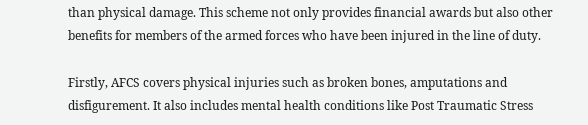than physical damage. This scheme not only provides financial awards but also other benefits for members of the armed forces who have been injured in the line of duty.

Firstly, AFCS covers physical injuries such as broken bones, amputations and disfigurement. It also includes mental health conditions like Post Traumatic Stress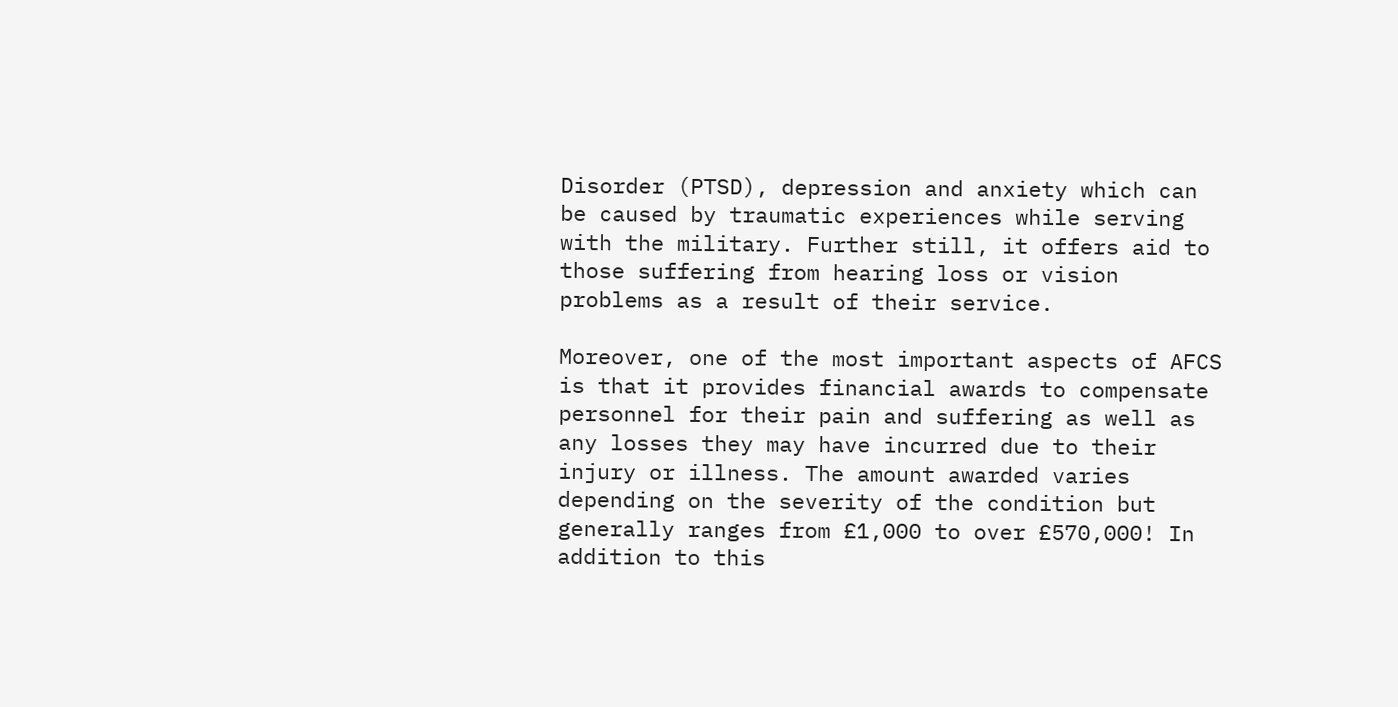Disorder (PTSD), depression and anxiety which can be caused by traumatic experiences while serving with the military. Further still, it offers aid to those suffering from hearing loss or vision problems as a result of their service.

Moreover, one of the most important aspects of AFCS is that it provides financial awards to compensate personnel for their pain and suffering as well as any losses they may have incurred due to their injury or illness. The amount awarded varies depending on the severity of the condition but generally ranges from £1,000 to over £570,000! In addition to this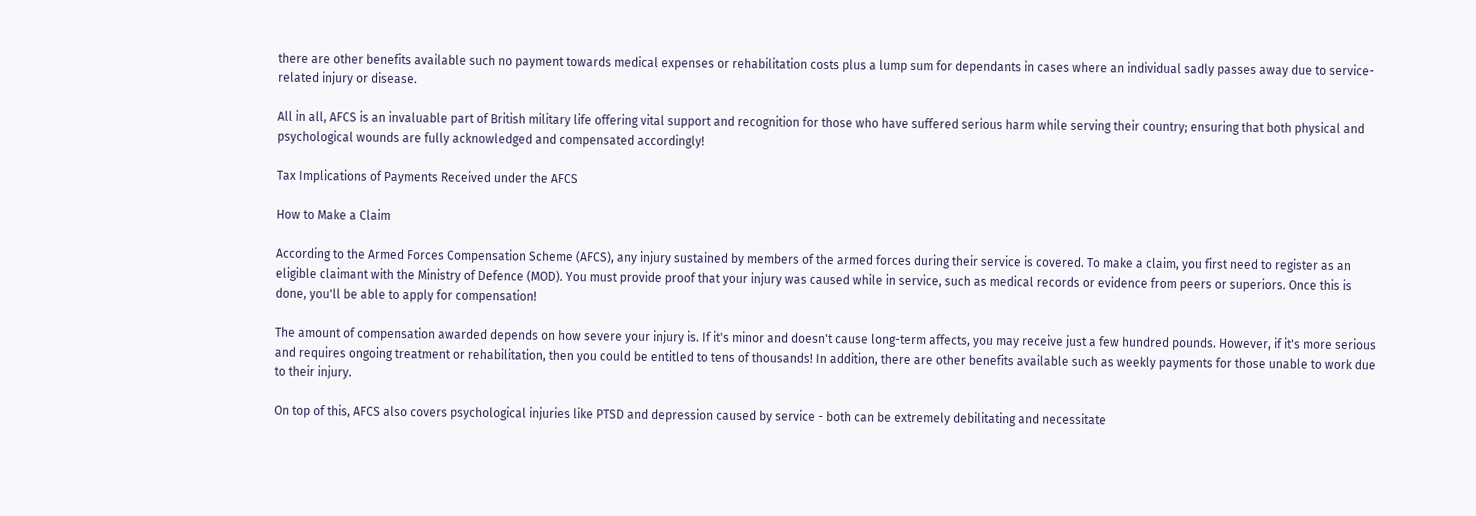there are other benefits available such no payment towards medical expenses or rehabilitation costs plus a lump sum for dependants in cases where an individual sadly passes away due to service-related injury or disease.

All in all, AFCS is an invaluable part of British military life offering vital support and recognition for those who have suffered serious harm while serving their country; ensuring that both physical and psychological wounds are fully acknowledged and compensated accordingly!

Tax Implications of Payments Received under the AFCS

How to Make a Claim

According to the Armed Forces Compensation Scheme (AFCS), any injury sustained by members of the armed forces during their service is covered. To make a claim, you first need to register as an eligible claimant with the Ministry of Defence (MOD). You must provide proof that your injury was caused while in service, such as medical records or evidence from peers or superiors. Once this is done, you'll be able to apply for compensation!

The amount of compensation awarded depends on how severe your injury is. If it's minor and doesn't cause long-term affects, you may receive just a few hundred pounds. However, if it's more serious and requires ongoing treatment or rehabilitation, then you could be entitled to tens of thousands! In addition, there are other benefits available such as weekly payments for those unable to work due to their injury.

On top of this, AFCS also covers psychological injuries like PTSD and depression caused by service - both can be extremely debilitating and necessitate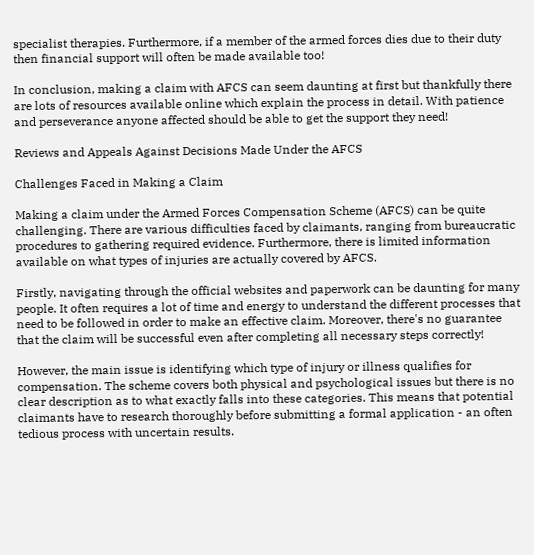specialist therapies. Furthermore, if a member of the armed forces dies due to their duty then financial support will often be made available too!

In conclusion, making a claim with AFCS can seem daunting at first but thankfully there are lots of resources available online which explain the process in detail. With patience and perseverance anyone affected should be able to get the support they need!

Reviews and Appeals Against Decisions Made Under the AFCS

Challenges Faced in Making a Claim

Making a claim under the Armed Forces Compensation Scheme (AFCS) can be quite challenging. There are various difficulties faced by claimants, ranging from bureaucratic procedures to gathering required evidence. Furthermore, there is limited information available on what types of injuries are actually covered by AFCS.

Firstly, navigating through the official websites and paperwork can be daunting for many people. It often requires a lot of time and energy to understand the different processes that need to be followed in order to make an effective claim. Moreover, there's no guarantee that the claim will be successful even after completing all necessary steps correctly!

However, the main issue is identifying which type of injury or illness qualifies for compensation. The scheme covers both physical and psychological issues but there is no clear description as to what exactly falls into these categories. This means that potential claimants have to research thoroughly before submitting a formal application - an often tedious process with uncertain results.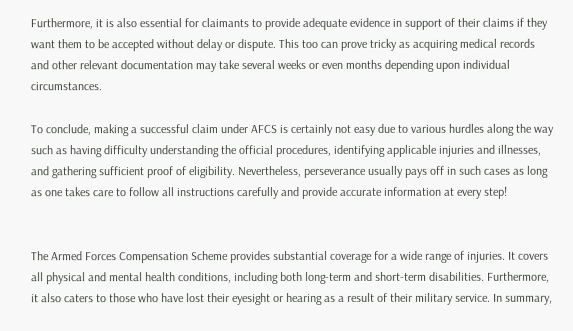Furthermore, it is also essential for claimants to provide adequate evidence in support of their claims if they want them to be accepted without delay or dispute. This too can prove tricky as acquiring medical records and other relevant documentation may take several weeks or even months depending upon individual circumstances.

To conclude, making a successful claim under AFCS is certainly not easy due to various hurdles along the way such as having difficulty understanding the official procedures, identifying applicable injuries and illnesses, and gathering sufficient proof of eligibility. Nevertheless, perseverance usually pays off in such cases as long as one takes care to follow all instructions carefully and provide accurate information at every step!


The Armed Forces Compensation Scheme provides substantial coverage for a wide range of injuries. It covers all physical and mental health conditions, including both long-term and short-term disabilities. Furthermore, it also caters to those who have lost their eyesight or hearing as a result of their military service. In summary,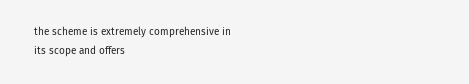the scheme is extremely comprehensive in its scope and offers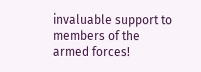invaluable support to members of the armed forces!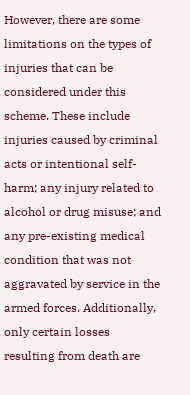However, there are some limitations on the types of injuries that can be considered under this scheme. These include injuries caused by criminal acts or intentional self-harm; any injury related to alcohol or drug misuse; and any pre-existing medical condition that was not aggravated by service in the armed forces. Additionally, only certain losses resulting from death are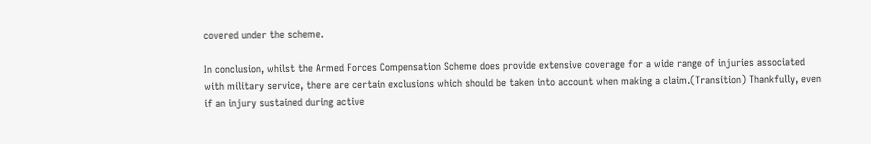covered under the scheme.

In conclusion, whilst the Armed Forces Compensation Scheme does provide extensive coverage for a wide range of injuries associated with military service, there are certain exclusions which should be taken into account when making a claim.(Transition) Thankfully, even if an injury sustained during active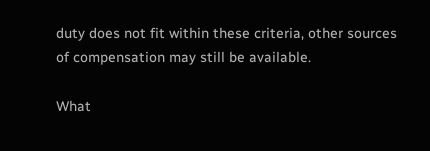duty does not fit within these criteria, other sources of compensation may still be available.

What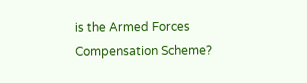is the Armed Forces Compensation Scheme?